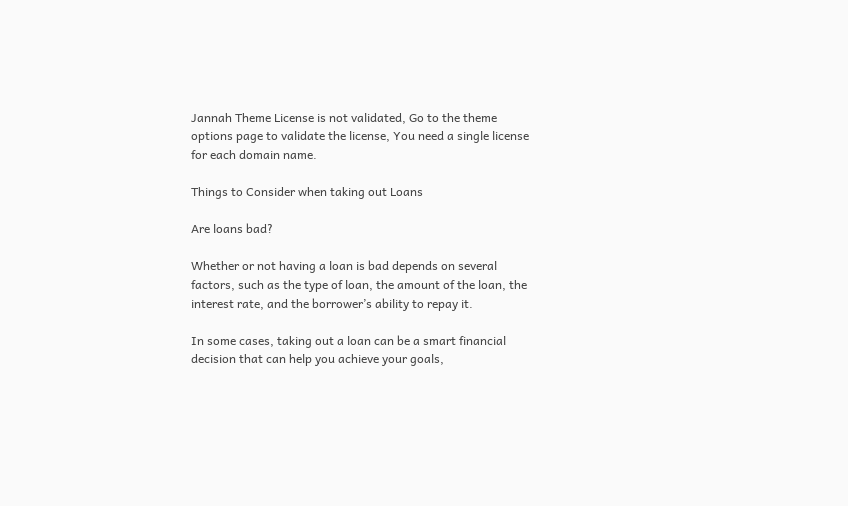Jannah Theme License is not validated, Go to the theme options page to validate the license, You need a single license for each domain name.

Things to Consider when taking out Loans

Are loans bad?

Whether or not having a loan is bad depends on several factors, such as the type of loan, the amount of the loan, the interest rate, and the borrower’s ability to repay it.

In some cases, taking out a loan can be a smart financial decision that can help you achieve your goals,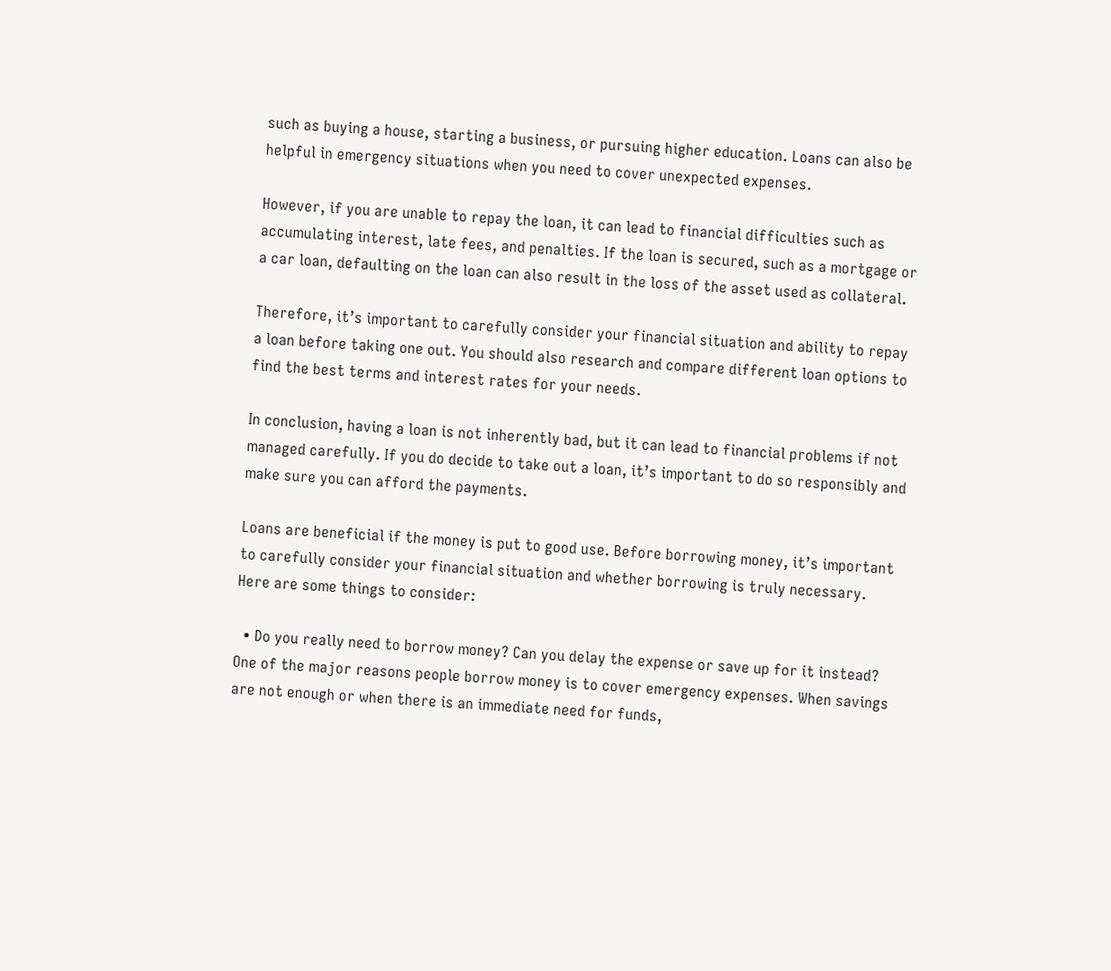such as buying a house, starting a business, or pursuing higher education. Loans can also be helpful in emergency situations when you need to cover unexpected expenses.

However, if you are unable to repay the loan, it can lead to financial difficulties such as accumulating interest, late fees, and penalties. If the loan is secured, such as a mortgage or a car loan, defaulting on the loan can also result in the loss of the asset used as collateral.

Therefore, it’s important to carefully consider your financial situation and ability to repay a loan before taking one out. You should also research and compare different loan options to find the best terms and interest rates for your needs.

In conclusion, having a loan is not inherently bad, but it can lead to financial problems if not managed carefully. If you do decide to take out a loan, it’s important to do so responsibly and make sure you can afford the payments.

Loans are beneficial if the money is put to good use. Before borrowing money, it’s important to carefully consider your financial situation and whether borrowing is truly necessary. Here are some things to consider:

  • Do you really need to borrow money? Can you delay the expense or save up for it instead? One of the major reasons people borrow money is to cover emergency expenses. When savings are not enough or when there is an immediate need for funds,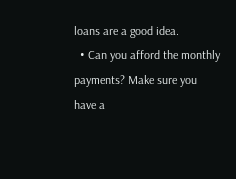loans are a good idea.
  • Can you afford the monthly payments? Make sure you have a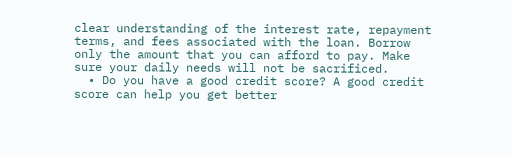clear understanding of the interest rate, repayment terms, and fees associated with the loan. Borrow only the amount that you can afford to pay. Make sure your daily needs will not be sacrificed.
  • Do you have a good credit score? A good credit score can help you get better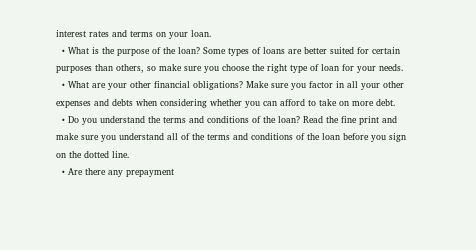interest rates and terms on your loan.
  • What is the purpose of the loan? Some types of loans are better suited for certain purposes than others, so make sure you choose the right type of loan for your needs.
  • What are your other financial obligations? Make sure you factor in all your other expenses and debts when considering whether you can afford to take on more debt.
  • Do you understand the terms and conditions of the loan? Read the fine print and make sure you understand all of the terms and conditions of the loan before you sign on the dotted line.
  • Are there any prepayment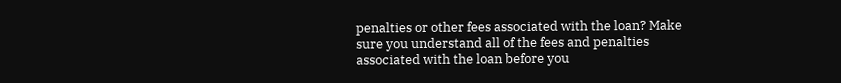penalties or other fees associated with the loan? Make sure you understand all of the fees and penalties associated with the loan before you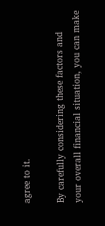agree to it.

By carefully considering these factors and your overall financial situation, you can make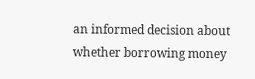an informed decision about whether borrowing money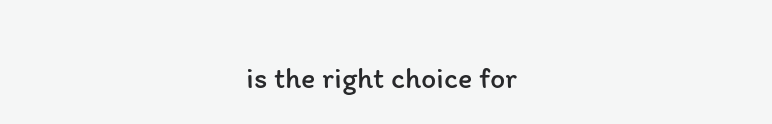is the right choice for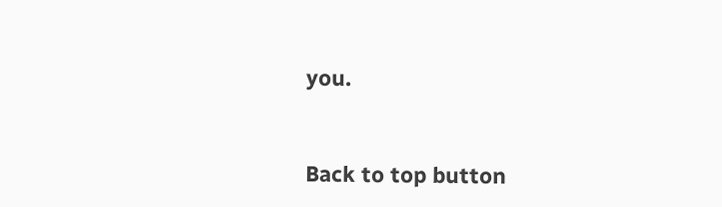you.



Back to top button